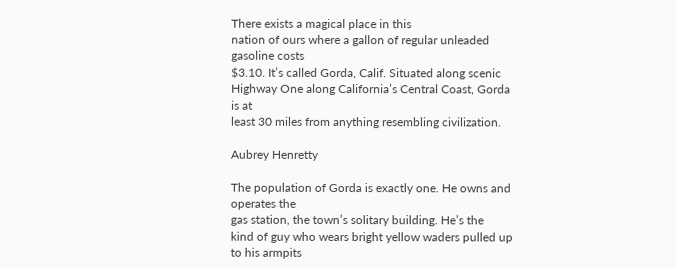There exists a magical place in this
nation of ours where a gallon of regular unleaded gasoline costs
$3.10. It’s called Gorda, Calif. Situated along scenic
Highway One along California’s Central Coast, Gorda is at
least 30 miles from anything resembling civilization.

Aubrey Henretty

The population of Gorda is exactly one. He owns and operates the
gas station, the town’s solitary building. He’s the
kind of guy who wears bright yellow waders pulled up to his armpits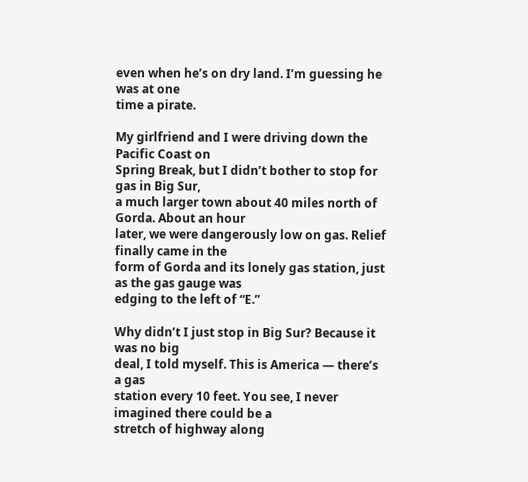even when he’s on dry land. I’m guessing he was at one
time a pirate.

My girlfriend and I were driving down the Pacific Coast on
Spring Break, but I didn’t bother to stop for gas in Big Sur,
a much larger town about 40 miles north of Gorda. About an hour
later, we were dangerously low on gas. Relief finally came in the
form of Gorda and its lonely gas station, just as the gas gauge was
edging to the left of “E.”

Why didn’t I just stop in Big Sur? Because it was no big
deal, I told myself. This is America — there’s a gas
station every 10 feet. You see, I never imagined there could be a
stretch of highway along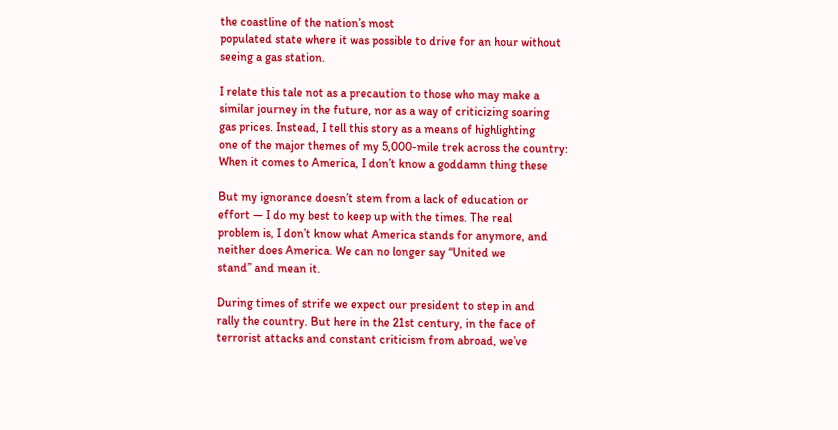the coastline of the nation’s most
populated state where it was possible to drive for an hour without
seeing a gas station.

I relate this tale not as a precaution to those who may make a
similar journey in the future, nor as a way of criticizing soaring
gas prices. Instead, I tell this story as a means of highlighting
one of the major themes of my 5,000-mile trek across the country:
When it comes to America, I don’t know a goddamn thing these

But my ignorance doesn’t stem from a lack of education or
effort — I do my best to keep up with the times. The real
problem is, I don’t know what America stands for anymore, and
neither does America. We can no longer say “United we
stand” and mean it.

During times of strife we expect our president to step in and
rally the country. But here in the 21st century, in the face of
terrorist attacks and constant criticism from abroad, we’ve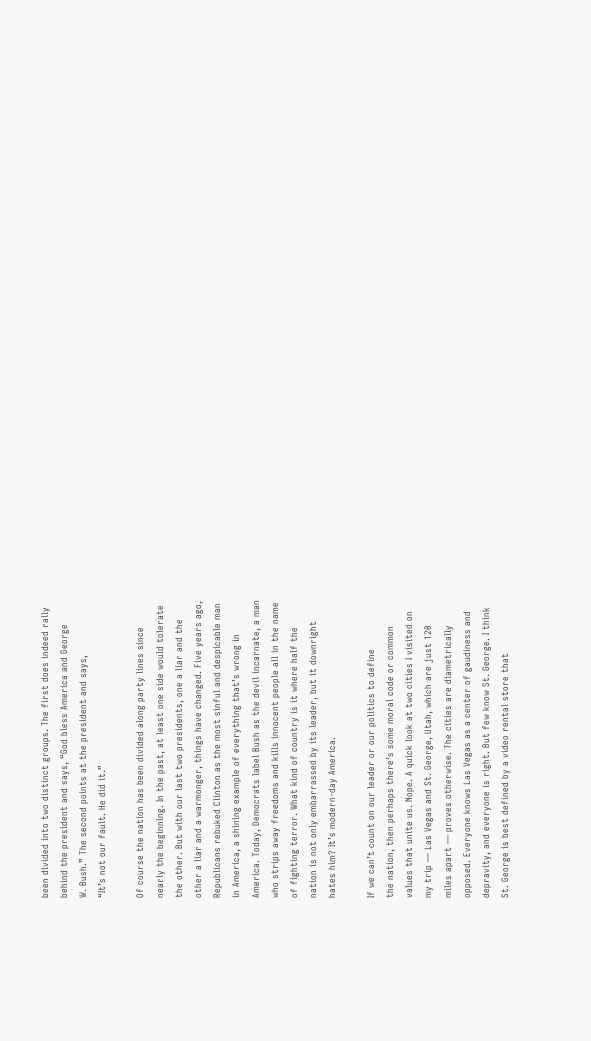been divided into two distinct groups. The first does indeed rally
behind the president and says, “God bless America and George
W. Bush.” The second points at the president and says,
“It’s not our fault. He did it.”

Of course the nation has been divided along party lines since
nearly the beginning. In the past, at least one side would tolerate
the other. But with our last two presidents, one a liar and the
other a liar and a warmonger, things have changed. Five years ago,
Republicans rebuked Clinton as the most sinful and despicable man
in America, a shining example of everything that’s wrong in
America. Today, Democrats label Bush as the devil incarnate, a man
who strips away freedoms and kills innocent people all in the name
of fighting terror. What kind of country is it where half the
nation is not only embarrassed by its leader, but it downright
hates him? It’s modern-day America.

If we can’t count on our leader or our politics to define
the nation, then perhaps there’s some moral code or common
values that unite us. Nope. A quick look at two cities I visited on
my trip — Las Vegas and St. George, Utah, which are just 120
miles apart — proves otherwise. The cities are diametrically
opposed. Everyone knows Las Vegas as a center of gaudiness and
depravity, and everyone is right. But few know St. George. I think
St. George is best defined by a video rental store that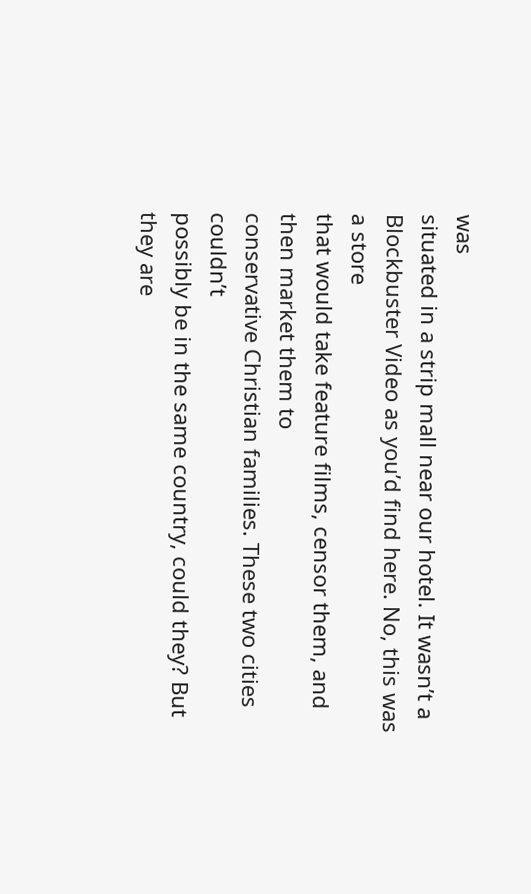was
situated in a strip mall near our hotel. It wasn’t a
Blockbuster Video as you’d find here. No, this was a store
that would take feature films, censor them, and then market them to
conservative Christian families. These two cities couldn’t
possibly be in the same country, could they? But they are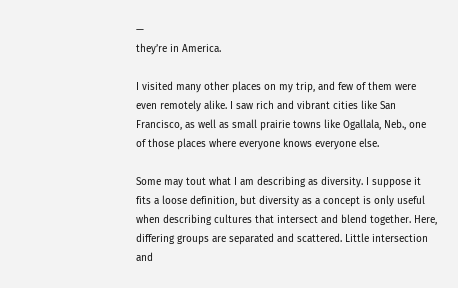—
they’re in America.

I visited many other places on my trip, and few of them were
even remotely alike. I saw rich and vibrant cities like San
Francisco, as well as small prairie towns like Ogallala, Neb., one
of those places where everyone knows everyone else.

Some may tout what I am describing as diversity. I suppose it
fits a loose definition, but diversity as a concept is only useful
when describing cultures that intersect and blend together. Here,
differing groups are separated and scattered. Little intersection
and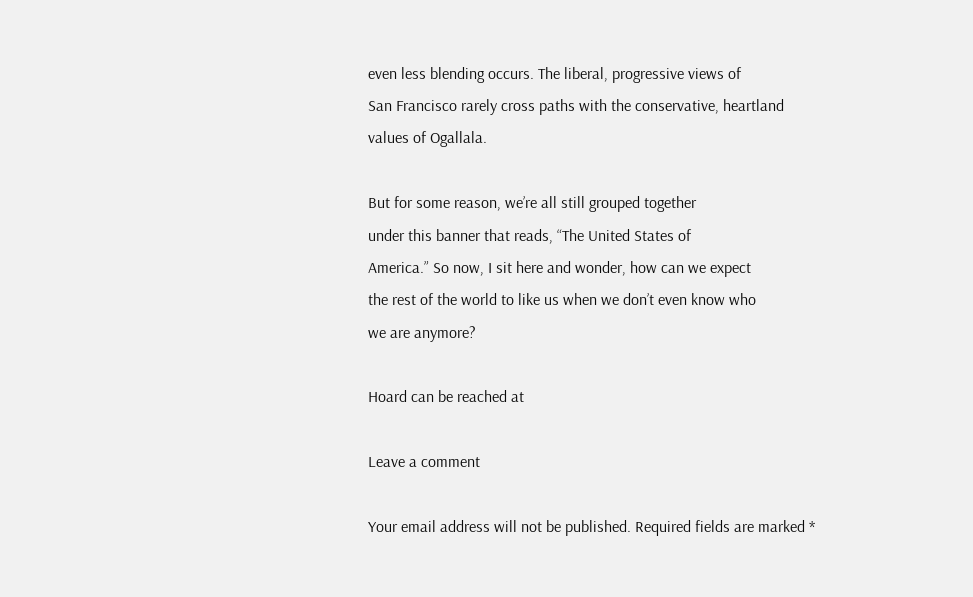even less blending occurs. The liberal, progressive views of
San Francisco rarely cross paths with the conservative, heartland
values of Ogallala.

But for some reason, we’re all still grouped together
under this banner that reads, “The United States of
America.” So now, I sit here and wonder, how can we expect
the rest of the world to like us when we don’t even know who
we are anymore?

Hoard can be reached at

Leave a comment

Your email address will not be published. Required fields are marked *